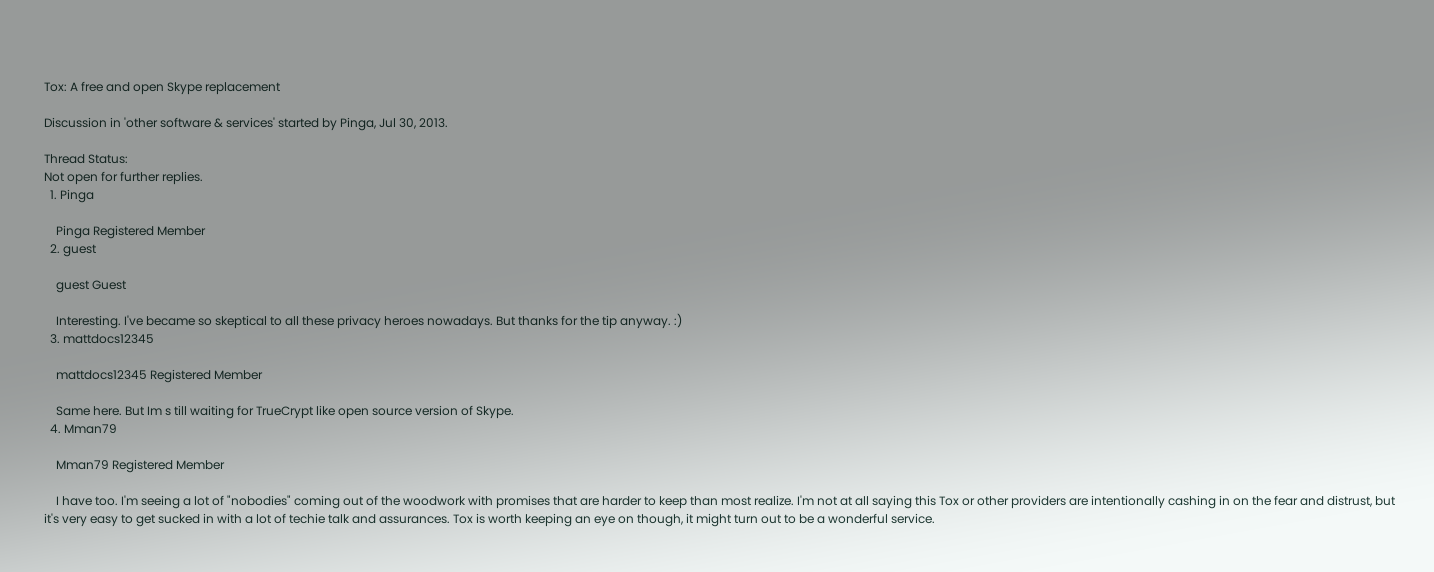Tox: A free and open Skype replacement

Discussion in 'other software & services' started by Pinga, Jul 30, 2013.

Thread Status:
Not open for further replies.
  1. Pinga

    Pinga Registered Member
  2. guest

    guest Guest

    Interesting. I've became so skeptical to all these privacy heroes nowadays. But thanks for the tip anyway. :)
  3. mattdocs12345

    mattdocs12345 Registered Member

    Same here. But Im s till waiting for TrueCrypt like open source version of Skype.
  4. Mman79

    Mman79 Registered Member

    I have too. I'm seeing a lot of "nobodies" coming out of the woodwork with promises that are harder to keep than most realize. I'm not at all saying this Tox or other providers are intentionally cashing in on the fear and distrust, but it's very easy to get sucked in with a lot of techie talk and assurances. Tox is worth keeping an eye on though, it might turn out to be a wonderful service.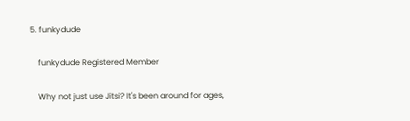5. funkydude

    funkydude Registered Member

    Why not just use Jitsi? It's been around for ages,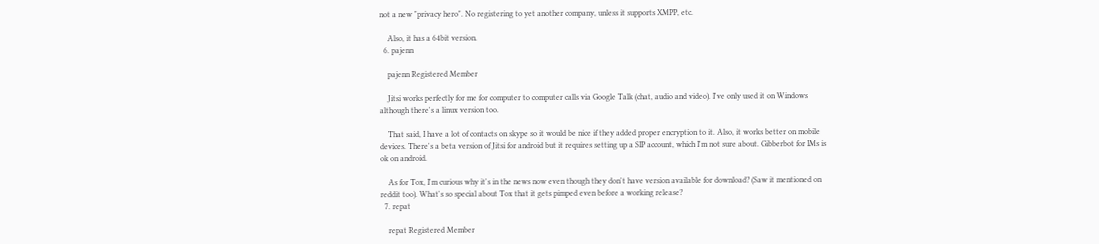not a new "privacy hero". No registering to yet another company, unless it supports XMPP, etc.

    Also, it has a 64bit version.
  6. pajenn

    pajenn Registered Member

    Jitsi works perfectly for me for computer to computer calls via Google Talk (chat, audio and video). I've only used it on Windows although there's a linux version too.

    That said, I have a lot of contacts on skype so it would be nice if they added proper encryption to it. Also, it works better on mobile devices. There's a beta version of Jitsi for android but it requires setting up a SIP account, which I'm not sure about. Gibberbot for IMs is ok on android.

    As for Tox, I'm curious why it's in the news now even though they don't have version available for download? (Saw it mentioned on reddit too). What's so special about Tox that it gets pimped even before a working release?
  7. repat

    repat Registered Member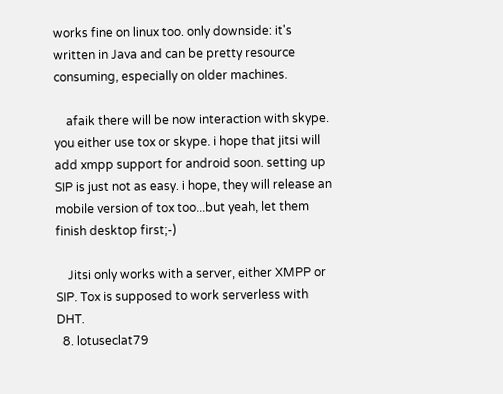works fine on linux too. only downside: it's written in Java and can be pretty resource consuming, especially on older machines.

    afaik there will be now interaction with skype. you either use tox or skype. i hope that jitsi will add xmpp support for android soon. setting up SIP is just not as easy. i hope, they will release an mobile version of tox too...but yeah, let them finish desktop first;-)

    Jitsi only works with a server, either XMPP or SIP. Tox is supposed to work serverless with DHT.
  8. lotuseclat79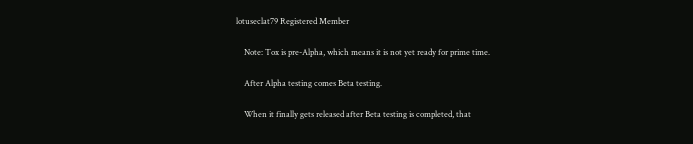lotuseclat79 Registered Member

    Note: Tox is pre-Alpha, which means it is not yet ready for prime time.

    After Alpha testing comes Beta testing.

    When it finally gets released after Beta testing is completed, that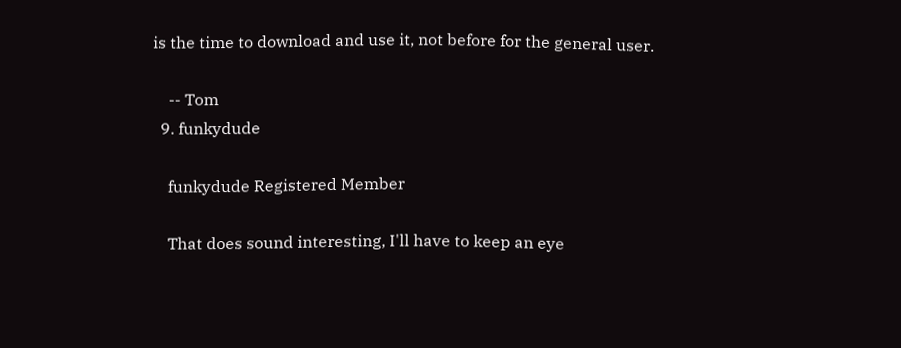is the time to download and use it, not before for the general user.

    -- Tom
  9. funkydude

    funkydude Registered Member

    That does sound interesting, I'll have to keep an eye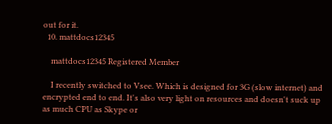out for it.
  10. mattdocs12345

    mattdocs12345 Registered Member

    I recently switched to Vsee. Which is designed for 3G (slow internet) and encrypted end to end. It's also very light on resources and doesn't suck up as much CPU as Skype or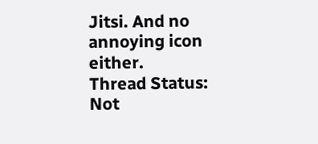Jitsi. And no annoying icon either.
Thread Status:
Not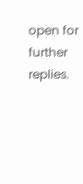open for further replies.